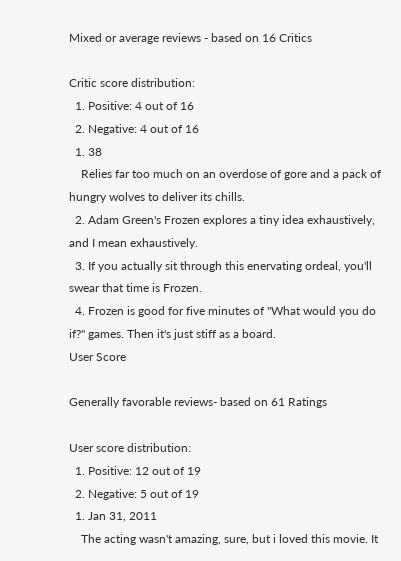Mixed or average reviews - based on 16 Critics

Critic score distribution:
  1. Positive: 4 out of 16
  2. Negative: 4 out of 16
  1. 38
    Relies far too much on an overdose of gore and a pack of hungry wolves to deliver its chills.
  2. Adam Green's Frozen explores a tiny idea exhaustively, and I mean exhaustively.
  3. If you actually sit through this enervating ordeal, you'll swear that time is Frozen.
  4. Frozen is good for five minutes of "What would you do if?" games. Then it's just stiff as a board.
User Score

Generally favorable reviews- based on 61 Ratings

User score distribution:
  1. Positive: 12 out of 19
  2. Negative: 5 out of 19
  1. Jan 31, 2011
    The acting wasn't amazing, sure, but i loved this movie. It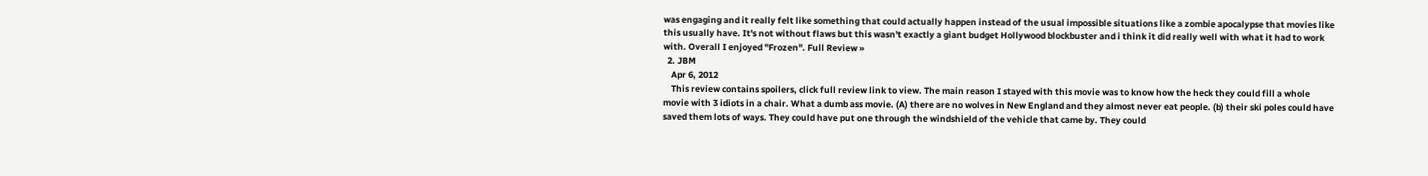was engaging and it really felt like something that could actually happen instead of the usual impossible situations like a zombie apocalypse that movies like this usually have. It's not without flaws but this wasn't exactly a giant budget Hollywood blockbuster and i think it did really well with what it had to work with. Overall I enjoyed "Frozen". Full Review »
  2. JBM
    Apr 6, 2012
    This review contains spoilers, click full review link to view. The main reason I stayed with this movie was to know how the heck they could fill a whole movie with 3 idiots in a chair. What a dumb ass movie. (A) there are no wolves in New England and they almost never eat people. (b) their ski poles could have saved them lots of ways. They could have put one through the windshield of the vehicle that came by. They could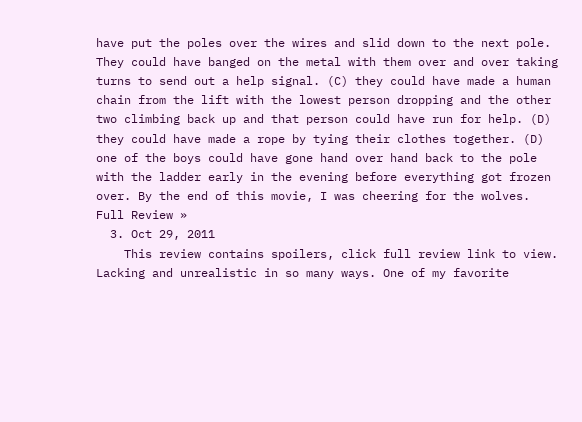have put the poles over the wires and slid down to the next pole. They could have banged on the metal with them over and over taking turns to send out a help signal. (C) they could have made a human chain from the lift with the lowest person dropping and the other two climbing back up and that person could have run for help. (D) they could have made a rope by tying their clothes together. (D) one of the boys could have gone hand over hand back to the pole with the ladder early in the evening before everything got frozen over. By the end of this movie, I was cheering for the wolves. Full Review »
  3. Oct 29, 2011
    This review contains spoilers, click full review link to view. Lacking and unrealistic in so many ways. One of my favorite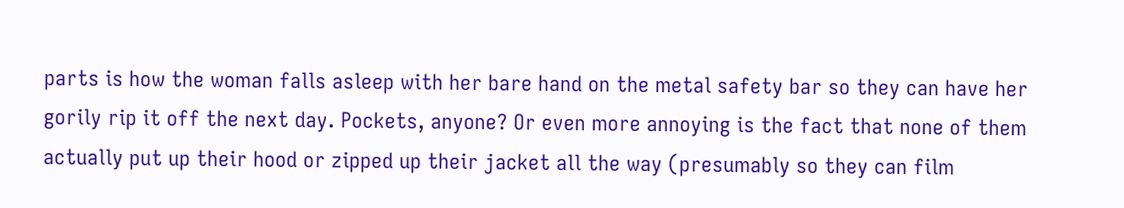parts is how the woman falls asleep with her bare hand on the metal safety bar so they can have her gorily rip it off the next day. Pockets, anyone? Or even more annoying is the fact that none of them actually put up their hood or zipped up their jacket all the way (presumably so they can film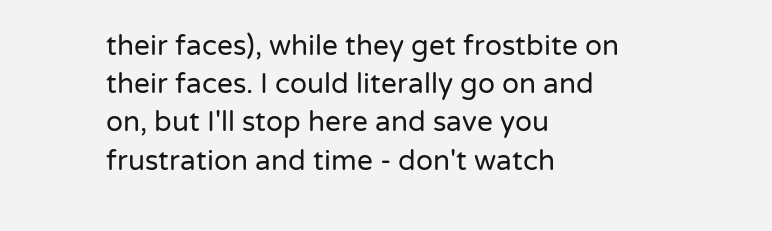their faces), while they get frostbite on their faces. I could literally go on and on, but I'll stop here and save you frustration and time - don't watch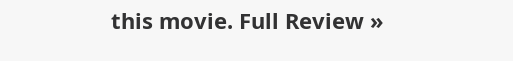this movie. Full Review »